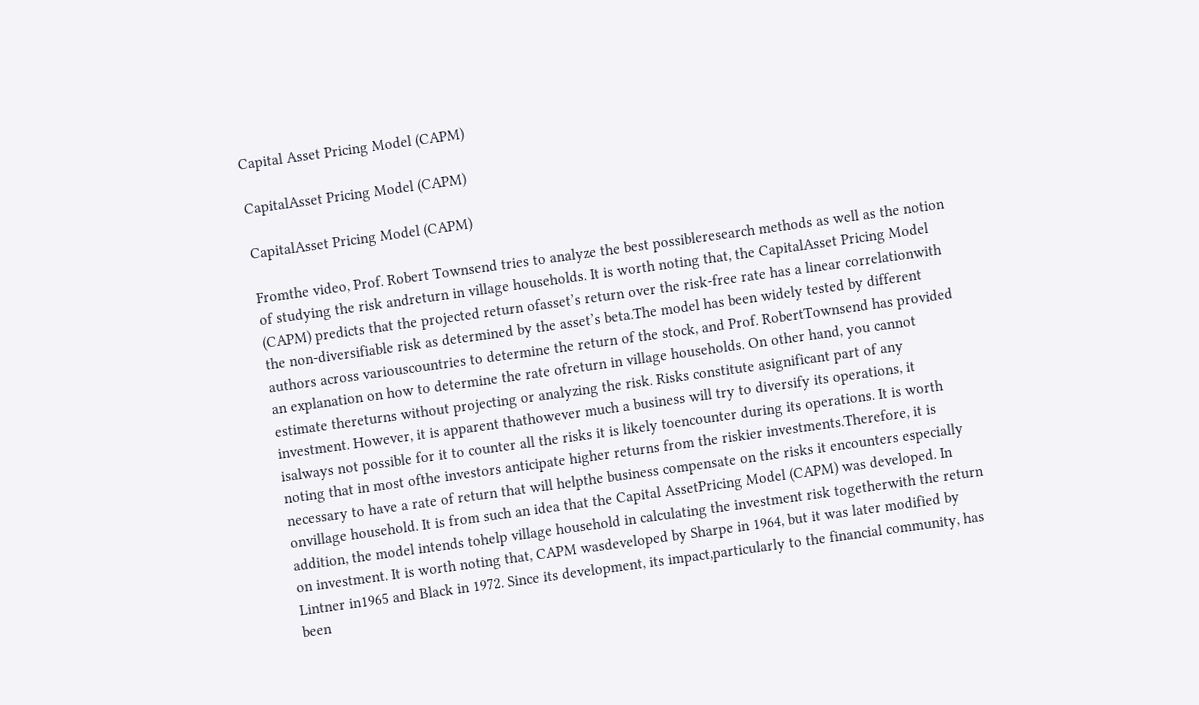Capital Asset Pricing Model (CAPM)

CapitalAsset Pricing Model (CAPM)

CapitalAsset Pricing Model (CAPM)

Fromthe video, Prof. Robert Townsend tries to analyze the best possibleresearch methods as well as the notion of studying the risk andreturn in village households. It is worth noting that, the CapitalAsset Pricing Model (CAPM) predicts that the projected return ofasset’s return over the risk-free rate has a linear correlationwith the non-diversifiable risk as determined by the asset’s beta.The model has been widely tested by different authors across variouscountries to determine the return of the stock, and Prof. RobertTownsend has provided an explanation on how to determine the rate ofreturn in village households. On other hand, you cannot estimate thereturns without projecting or analyzing the risk. Risks constitute asignificant part of any investment. However, it is apparent thathowever much a business will try to diversify its operations, it isalways not possible for it to counter all the risks it is likely toencounter during its operations. It is worth noting that in most ofthe investors anticipate higher returns from the riskier investments.Therefore, it is necessary to have a rate of return that will helpthe business compensate on the risks it encounters especially onvillage household. It is from such an idea that the Capital AssetPricing Model (CAPM) was developed. In addition, the model intends tohelp village household in calculating the investment risk togetherwith the return on investment. It is worth noting that, CAPM wasdeveloped by Sharpe in 1964, but it was later modified by Lintner in1965 and Black in 1972. Since its development, its impact,particularly to the financial community, has been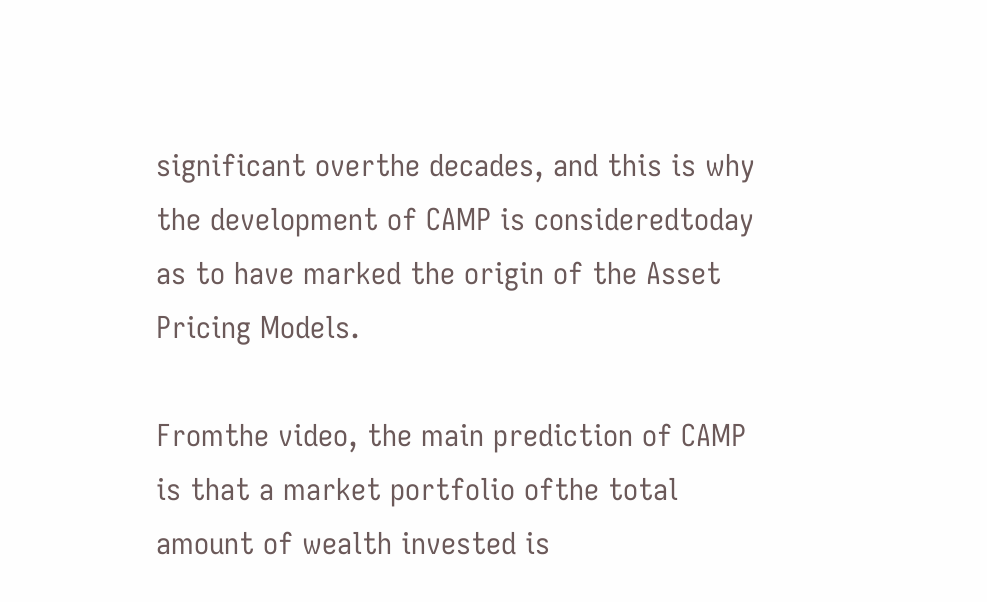significant overthe decades, and this is why the development of CAMP is consideredtoday as to have marked the origin of the Asset Pricing Models.

Fromthe video, the main prediction of CAMP is that a market portfolio ofthe total amount of wealth invested is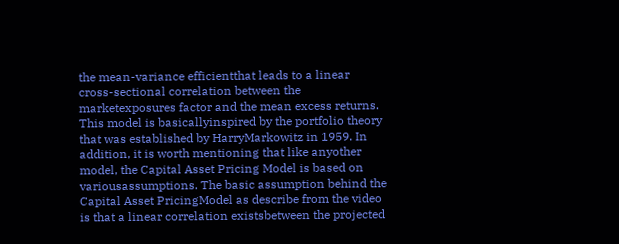the mean-variance efficientthat leads to a linear cross-sectional correlation between the marketexposures factor and the mean excess returns. This model is basicallyinspired by the portfolio theory that was established by HarryMarkowitz in 1959. In addition, it is worth mentioning that like anyother model, the Capital Asset Pricing Model is based on variousassumptions. The basic assumption behind the Capital Asset PricingModel as describe from the video is that a linear correlation existsbetween the projected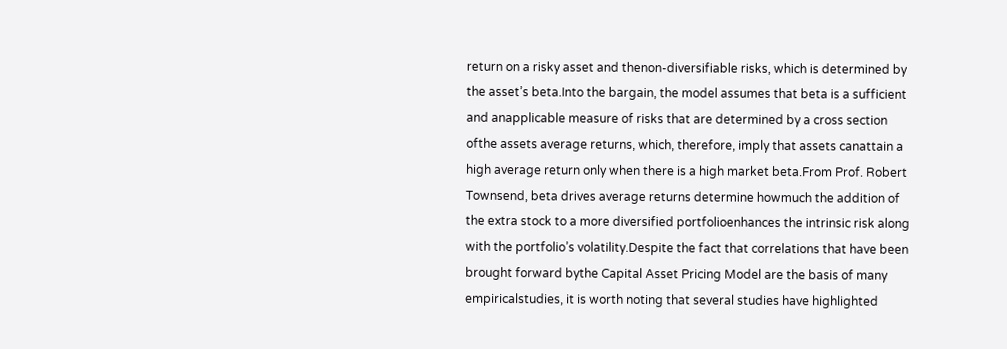return on a risky asset and thenon-diversifiable risks, which is determined by the asset’s beta.Into the bargain, the model assumes that beta is a sufficient and anapplicable measure of risks that are determined by a cross section ofthe assets average returns, which, therefore, imply that assets canattain a high average return only when there is a high market beta.From Prof. Robert Townsend, beta drives average returns determine howmuch the addition of the extra stock to a more diversified portfolioenhances the intrinsic risk along with the portfolio’s volatility.Despite the fact that correlations that have been brought forward bythe Capital Asset Pricing Model are the basis of many empiricalstudies, it is worth noting that several studies have highlighted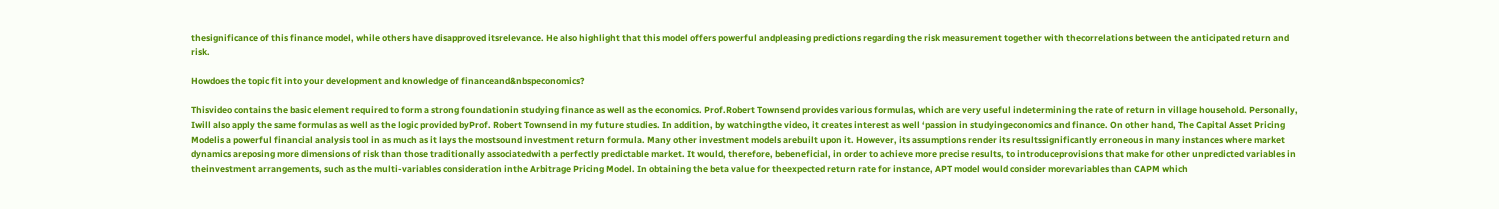thesignificance of this finance model, while others have disapproved itsrelevance. He also highlight that this model offers powerful andpleasing predictions regarding the risk measurement together with thecorrelations between the anticipated return and risk.

Howdoes the topic fit into your development and knowledge of financeand&nbspeconomics?

Thisvideo contains the basic element required to form a strong foundationin studying finance as well as the economics. Prof.Robert Townsend provides various formulas, which are very useful indetermining the rate of return in village household. Personally, Iwill also apply the same formulas as well as the logic provided byProf. Robert Townsend in my future studies. In addition, by watchingthe video, it creates interest as well ‘passion in studyingeconomics and finance. On other hand, The Capital Asset Pricing Modelis a powerful financial analysis tool in as much as it lays the mostsound investment return formula. Many other investment models arebuilt upon it. However, its assumptions render its resultssignificantly erroneous in many instances where market dynamics areposing more dimensions of risk than those traditionally associatedwith a perfectly predictable market. It would, therefore, bebeneficial, in order to achieve more precise results, to introduceprovisions that make for other unpredicted variables in theinvestment arrangements, such as the multi-variables consideration inthe Arbitrage Pricing Model. In obtaining the beta value for theexpected return rate for instance, APT model would consider morevariables than CAPM which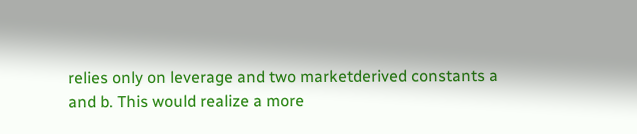relies only on leverage and two marketderived constants a and b. This would realize a more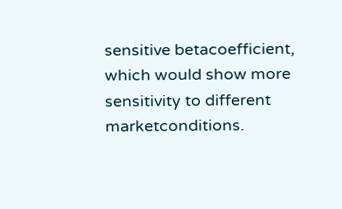sensitive betacoefficient, which would show more sensitivity to different marketconditions.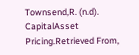Townsend,R. (n.d). CapitalAsset Pricing.Retrieved From,